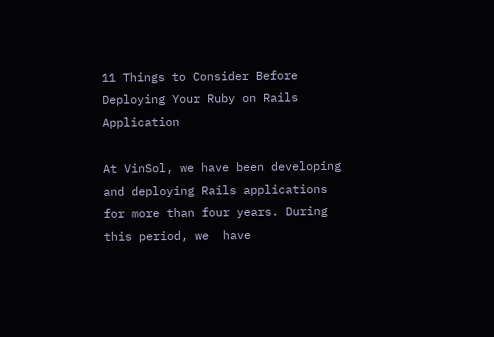11 Things to Consider Before Deploying Your Ruby on Rails Application

At VinSol, we have been developing and deploying Rails applications for more than four years. During this period, we  have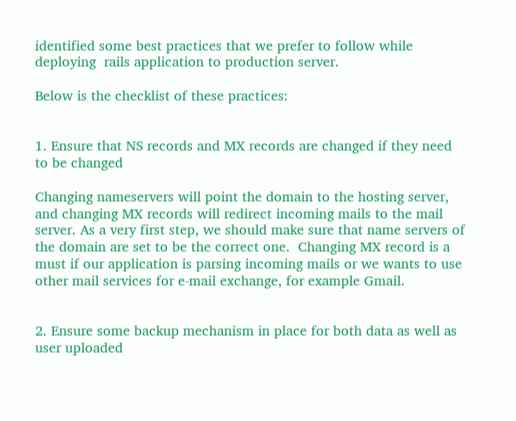identified some best practices that we prefer to follow while deploying  rails application to production server.

Below is the checklist of these practices:


1. Ensure that NS records and MX records are changed if they need to be changed

Changing nameservers will point the domain to the hosting server,  and changing MX records will redirect incoming mails to the mail server. As a very first step, we should make sure that name servers of the domain are set to be the correct one.  Changing MX record is a must if our application is parsing incoming mails or we wants to use other mail services for e-mail exchange, for example Gmail.


2. Ensure some backup mechanism in place for both data as well as user uploaded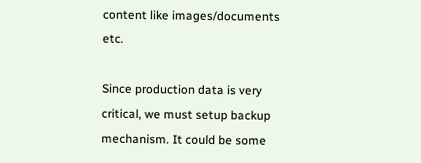content like images/documents etc.

Since production data is very critical, we must setup backup  mechanism. It could be some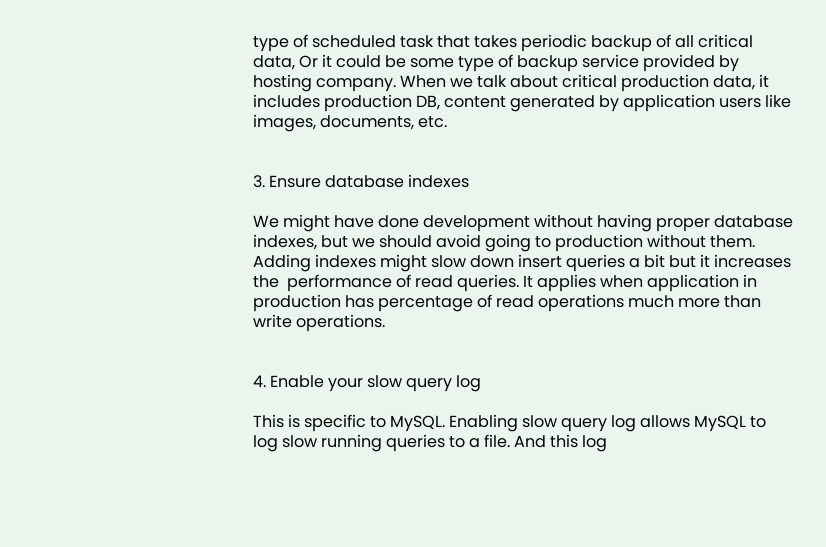type of scheduled task that takes periodic backup of all critical data, Or it could be some type of backup service provided by hosting company. When we talk about critical production data, it includes production DB, content generated by application users like images, documents, etc.


3. Ensure database indexes

We might have done development without having proper database indexes, but we should avoid going to production without them. Adding indexes might slow down insert queries a bit but it increases the  performance of read queries. It applies when application in production has percentage of read operations much more than write operations.


4. Enable your slow query log

This is specific to MySQL. Enabling slow query log allows MySQL to log slow running queries to a file. And this log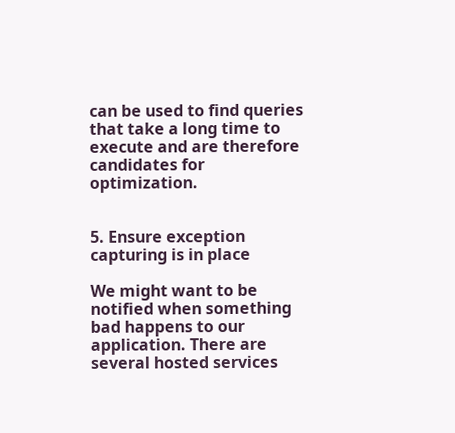can be used to find queries that take a long time to execute and are therefore candidates for optimization.


5. Ensure exception capturing is in place

We might want to be notified when something bad happens to our application. There are several hosted services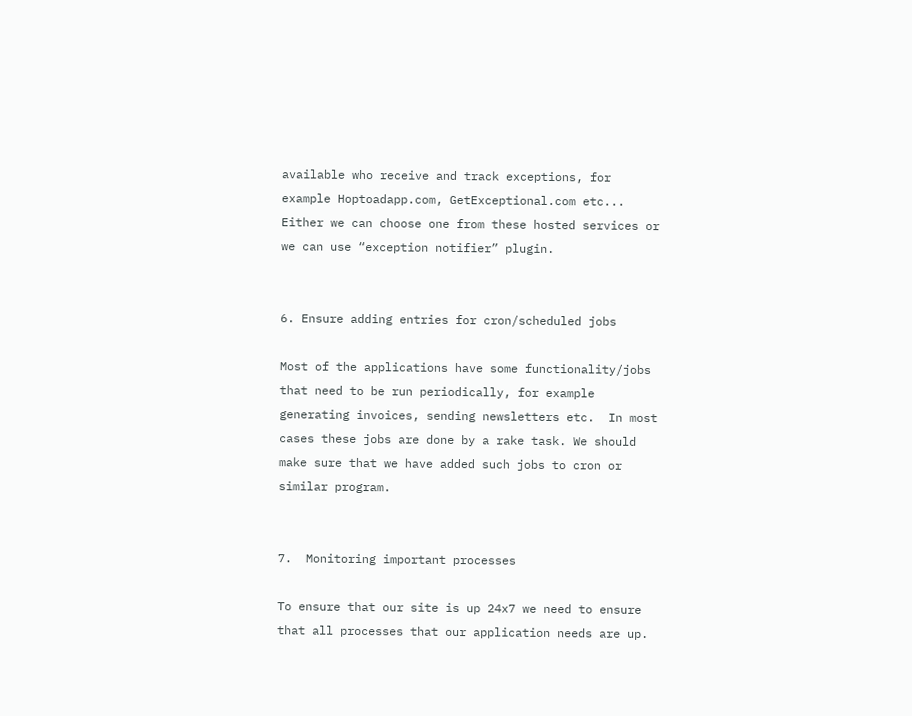available who receive and track exceptions, for example Hoptoadapp.com, GetExceptional.com etc...  Either we can choose one from these hosted services or we can use “exception notifier” plugin.


6. Ensure adding entries for cron/scheduled jobs

Most of the applications have some functionality/jobs that need to be run periodically, for example generating invoices, sending newsletters etc.  In most cases these jobs are done by a rake task. We should make sure that we have added such jobs to cron or similar program.


7.  Monitoring important processes

To ensure that our site is up 24x7 we need to ensure that all processes that our application needs are up.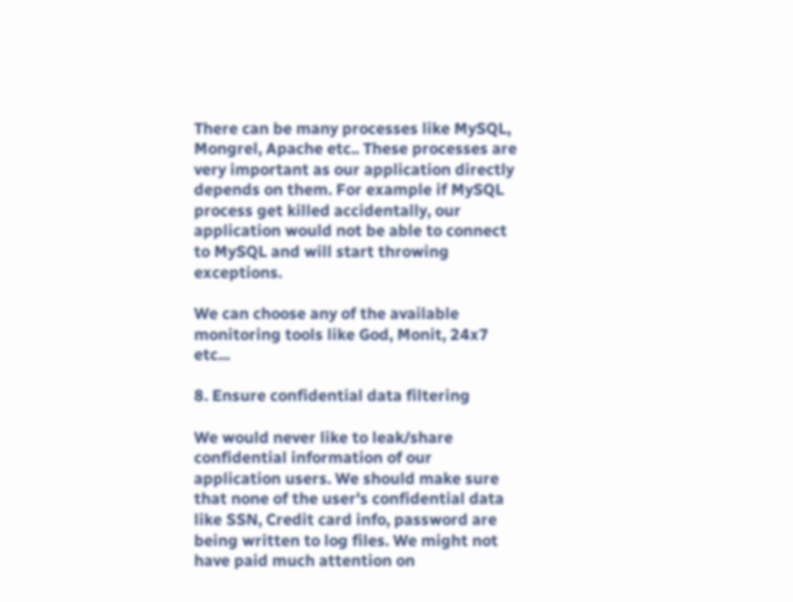There can be many processes like MySQL, Mongrel, Apache etc.. These processes are very important as our application directly depends on them. For example if MySQL process get killed accidentally, our application would not be able to connect to MySQL and will start throwing exceptions.

We can choose any of the available monitoring tools like God, Monit, 24x7 etc...

8. Ensure confidential data filtering

We would never like to leak/share confidential information of our application users. We should make sure that none of the user's confidential data like SSN, Credit card info, password are being written to log files. We might not have paid much attention on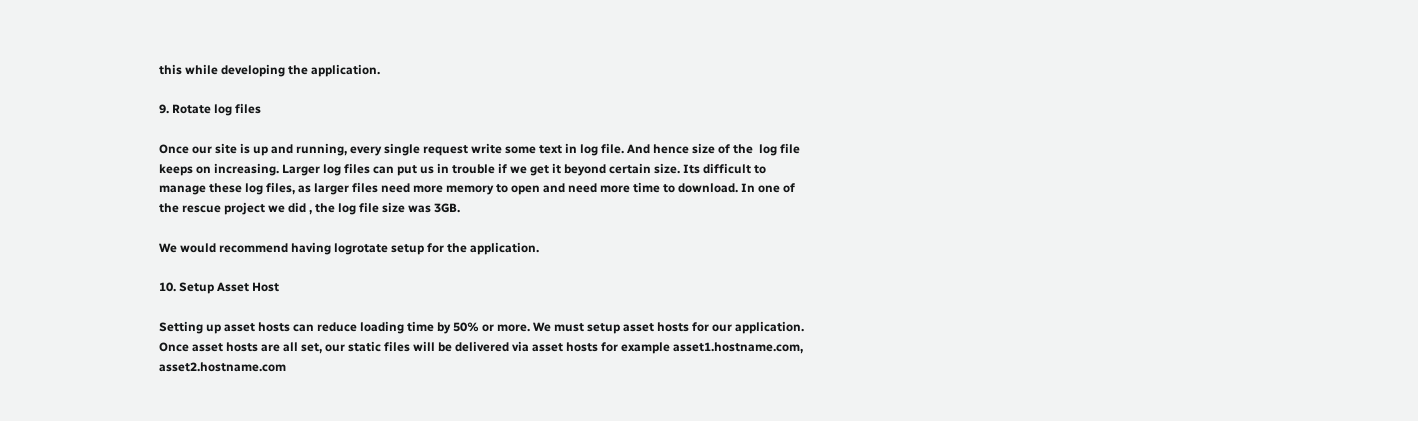this while developing the application.

9. Rotate log files

Once our site is up and running, every single request write some text in log file. And hence size of the  log file keeps on increasing. Larger log files can put us in trouble if we get it beyond certain size. Its difficult to manage these log files, as larger files need more memory to open and need more time to download. In one of the rescue project we did , the log file size was 3GB.

We would recommend having logrotate setup for the application.

10. Setup Asset Host

Setting up asset hosts can reduce loading time by 50% or more. We must setup asset hosts for our application. Once asset hosts are all set, our static files will be delivered via asset hosts for example asset1.hostname.com, asset2.hostname.com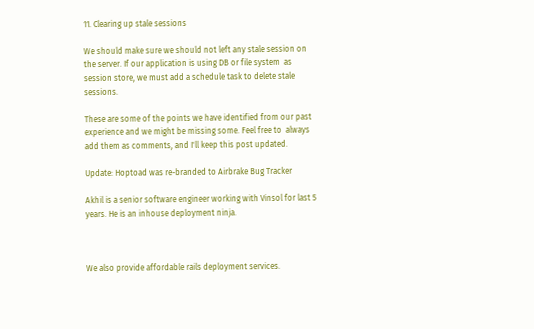11. Clearing up stale sessions

We should make sure we should not left any stale session on the server. If our application is using DB or file system  as session store, we must add a schedule task to delete stale sessions.

These are some of the points we have identified from our past experience and we might be missing some. Feel free to  always add them as comments, and I'll keep this post updated.

Update: Hoptoad was re-branded to Airbrake Bug Tracker

Akhil is a senior software engineer working with Vinsol for last 5 years. He is an inhouse deployment ninja.



We also provide affordable rails deployment services.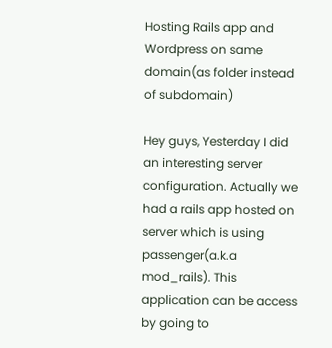Hosting Rails app and Wordpress on same domain(as folder instead of subdomain)

Hey guys, Yesterday I did an interesting server configuration. Actually we had a rails app hosted on server which is using passenger(a.k.a mod_rails). This application can be access by going to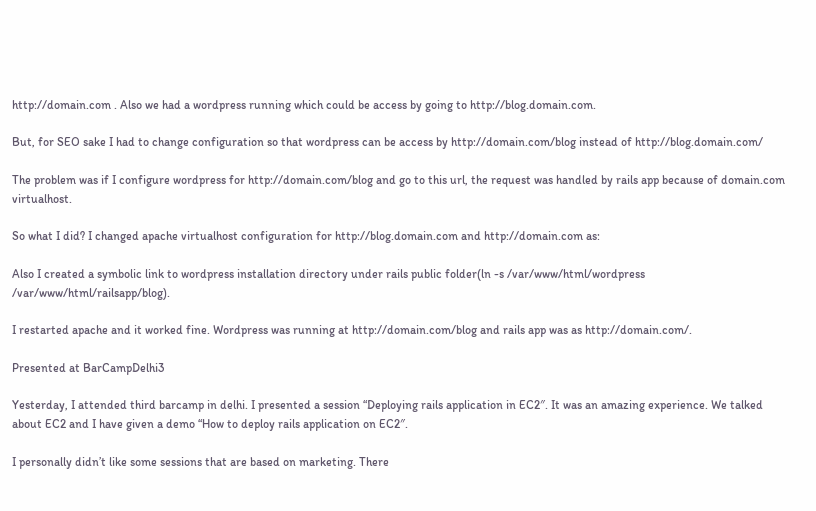http://domain.com . Also we had a wordpress running which could be access by going to http://blog.domain.com.

But, for SEO sake I had to change configuration so that wordpress can be access by http://domain.com/blog instead of http://blog.domain.com/

The problem was if I configure wordpress for http://domain.com/blog and go to this url, the request was handled by rails app because of domain.com virtualhost.

So what I did? I changed apache virtualhost configuration for http://blog.domain.com and http://domain.com as:

Also I created a symbolic link to wordpress installation directory under rails public folder(ln -s /var/www/html/wordpress /var/www/html/railsapp/blog).

I restarted apache and it worked fine. Wordpress was running at http://domain.com/blog and rails app was as http://domain.com/.

Presented at BarCampDelhi3

Yesterday, I attended third barcamp in delhi. I presented a session “Deploying rails application in EC2″. It was an amazing experience. We talked about EC2 and I have given a demo “How to deploy rails application on EC2″.

I personally didn’t like some sessions that are based on marketing. There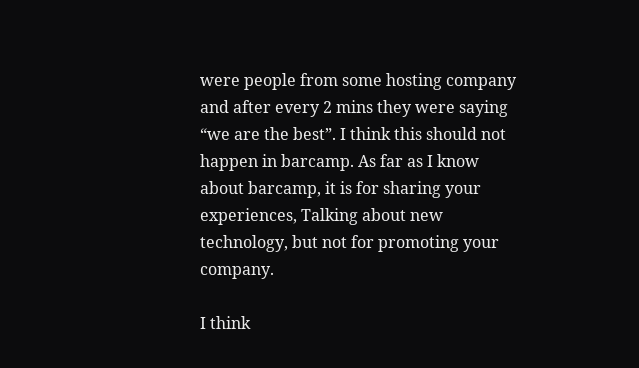were people from some hosting company and after every 2 mins they were saying “we are the best”. I think this should not happen in barcamp. As far as I know about barcamp, it is for sharing your experiences, Talking about new technology, but not for promoting your company.

I think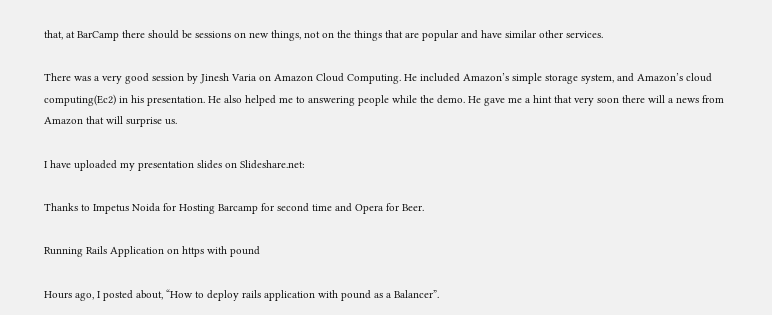that, at BarCamp there should be sessions on new things, not on the things that are popular and have similar other services.

There was a very good session by Jinesh Varia on Amazon Cloud Computing. He included Amazon’s simple storage system, and Amazon’s cloud computing(Ec2) in his presentation. He also helped me to answering people while the demo. He gave me a hint that very soon there will a news from Amazon that will surprise us.

I have uploaded my presentation slides on Slideshare.net:

Thanks to Impetus Noida for Hosting Barcamp for second time and Opera for Beer.

Running Rails Application on https with pound

Hours ago, I posted about, “How to deploy rails application with pound as a Balancer”.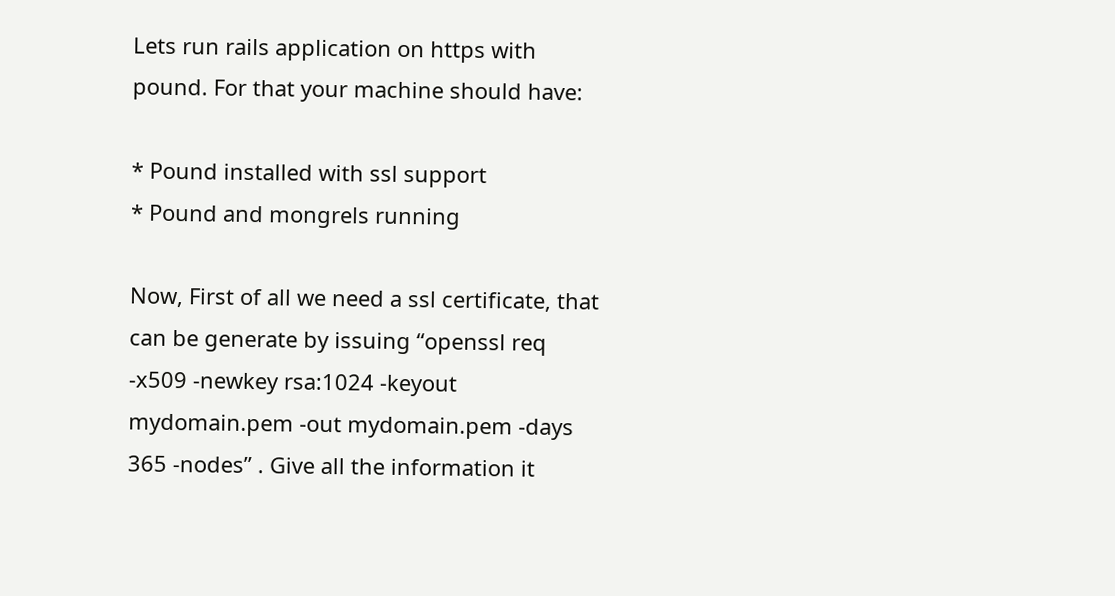Lets run rails application on https with pound. For that your machine should have:

* Pound installed with ssl support
* Pound and mongrels running

Now, First of all we need a ssl certificate, that can be generate by issuing “openssl req -x509 -newkey rsa:1024 -keyout mydomain.pem -out mydomain.pem -days 365 -nodes” . Give all the information it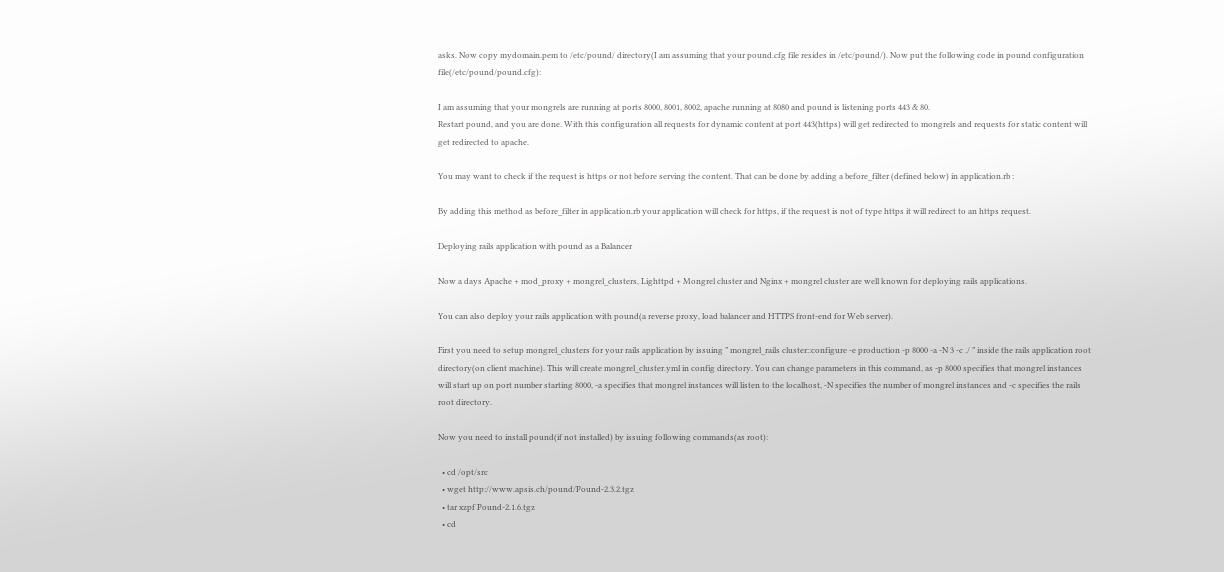asks. Now copy mydomain.pem to /etc/pound/ directory(I am assuming that your pound.cfg file resides in /etc/pound/). Now put the following code in pound configuration file(/etc/pound/pound.cfg):

I am assuming that your mongrels are running at ports 8000, 8001, 8002, apache running at 8080 and pound is listening ports 443 & 80.
Restart pound, and you are done. With this configuration all requests for dynamic content at port 443(https) will get redirected to mongrels and requests for static content will get redirected to apache.

You may want to check if the request is https or not before serving the content. That can be done by adding a before_filter (defined below) in application.rb :

By adding this method as before_filter in application.rb your application will check for https, if the request is not of type https it will redirect to an https request.

Deploying rails application with pound as a Balancer

Now a days Apache + mod_proxy + mongrel_clusters, Lighttpd + Mongrel cluster and Nginx + mongrel cluster are well known for deploying rails applications.

You can also deploy your rails application with pound(a reverse proxy, load balancer and HTTPS front-end for Web server).

First you need to setup mongrel_clusters for your rails application by issuing ” mongrel_rails cluster::configure -e production -p 8000 -a -N 3 -c ./ ” inside the rails application root directory(on client machine). This will create mongrel_cluster.yml in config directory. You can change parameters in this command, as -p 8000 specifies that mongrel instances will start up on port number starting 8000, -a specifies that mongrel instances will listen to the localhost, -N specifies the number of mongrel instances and -c specifies the rails root directory.

Now you need to install pound(if not installed) by issuing following commands(as root):

  • cd /opt/src
  • wget http://www.apsis.ch/pound/Pound-2.3.2.tgz
  • tar xzpf Pound-2.1.6.tgz
  • cd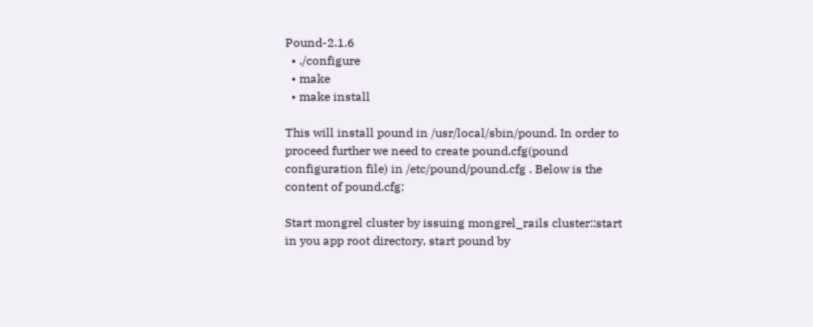Pound-2.1.6
  • ./configure
  • make
  • make install

This will install pound in /usr/local/sbin/pound. In order to proceed further we need to create pound.cfg(pound configuration file) in /etc/pound/pound.cfg . Below is the content of pound.cfg:

Start mongrel cluster by issuing mongrel_rails cluster::start in you app root directory, start pound by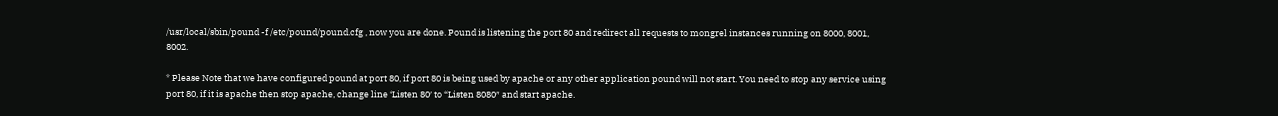/usr/local/sbin/pound -f /etc/pound/pound.cfg , now you are done. Pound is listening the port 80 and redirect all requests to mongrel instances running on 8000, 8001, 8002.

* Please Note that we have configured pound at port 80, if port 80 is being used by apache or any other application pound will not start. You need to stop any service using port 80, if it is apache then stop apache, change line ‘Listen 80′ to “Listen 8080″ and start apache.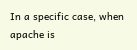In a specific case, when apache is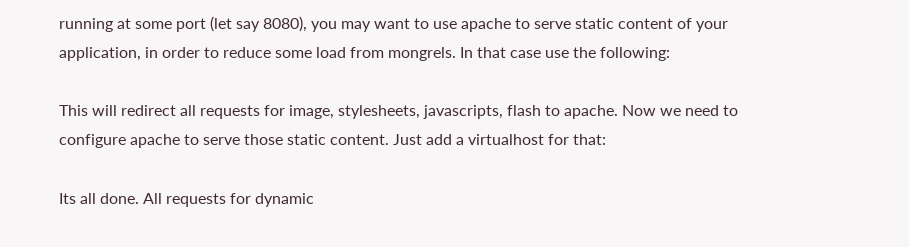running at some port (let say 8080), you may want to use apache to serve static content of your application, in order to reduce some load from mongrels. In that case use the following:

This will redirect all requests for image, stylesheets, javascripts, flash to apache. Now we need to configure apache to serve those static content. Just add a virtualhost for that:

Its all done. All requests for dynamic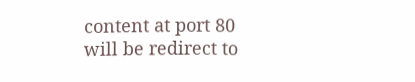content at port 80 will be redirect to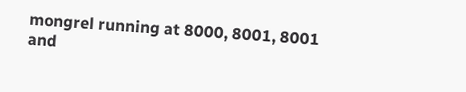mongrel running at 8000, 8001, 8001 and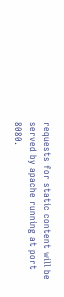requests for static content will be served by apache running at port 8080.